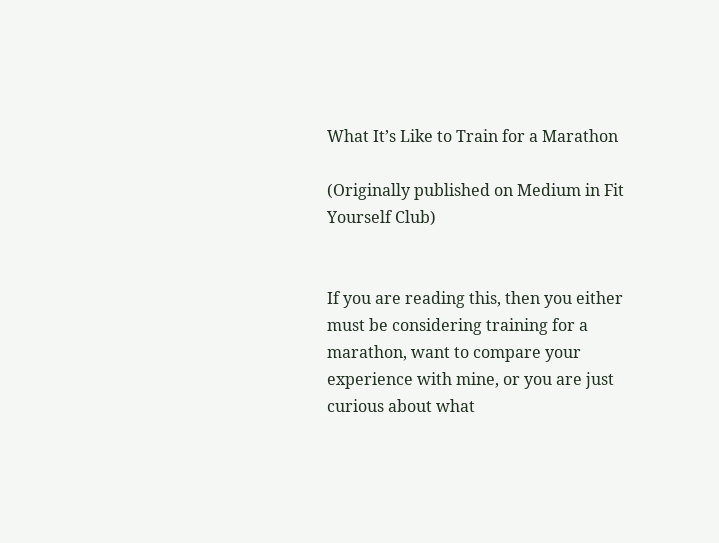What It’s Like to Train for a Marathon

(Originally published on Medium in Fit Yourself Club)


If you are reading this, then you either must be considering training for a marathon, want to compare your experience with mine, or you are just curious about what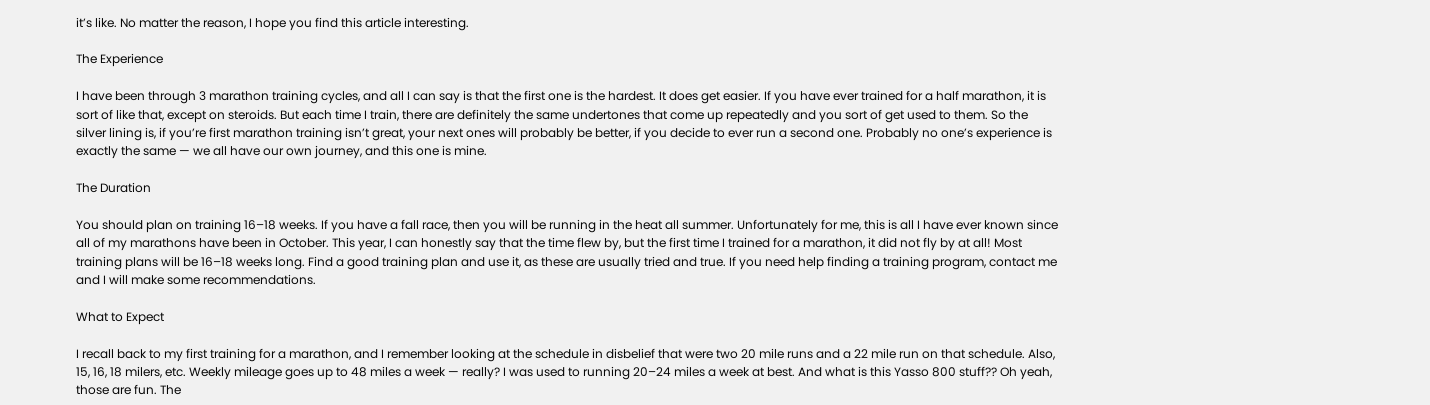it’s like. No matter the reason, I hope you find this article interesting.

The Experience

I have been through 3 marathon training cycles, and all I can say is that the first one is the hardest. It does get easier. If you have ever trained for a half marathon, it is sort of like that, except on steroids. But each time I train, there are definitely the same undertones that come up repeatedly and you sort of get used to them. So the silver lining is, if you’re first marathon training isn’t great, your next ones will probably be better, if you decide to ever run a second one. Probably no one’s experience is exactly the same — we all have our own journey, and this one is mine.

The Duration

You should plan on training 16–18 weeks. If you have a fall race, then you will be running in the heat all summer. Unfortunately for me, this is all I have ever known since all of my marathons have been in October. This year, I can honestly say that the time flew by, but the first time I trained for a marathon, it did not fly by at all! Most training plans will be 16–18 weeks long. Find a good training plan and use it, as these are usually tried and true. If you need help finding a training program, contact me and I will make some recommendations.

What to Expect

I recall back to my first training for a marathon, and I remember looking at the schedule in disbelief that were two 20 mile runs and a 22 mile run on that schedule. Also, 15, 16, 18 milers, etc. Weekly mileage goes up to 48 miles a week — really? I was used to running 20–24 miles a week at best. And what is this Yasso 800 stuff?? Oh yeah, those are fun. The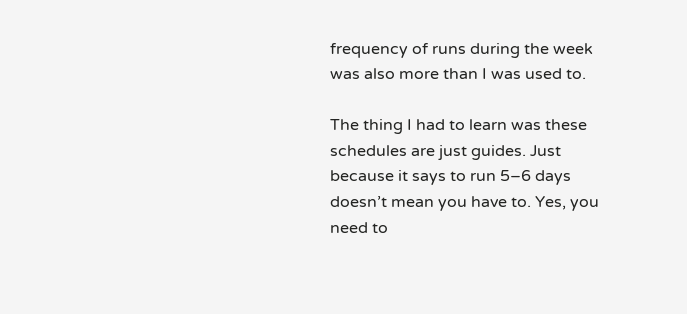frequency of runs during the week was also more than I was used to.

The thing I had to learn was these schedules are just guides. Just because it says to run 5–6 days doesn’t mean you have to. Yes, you need to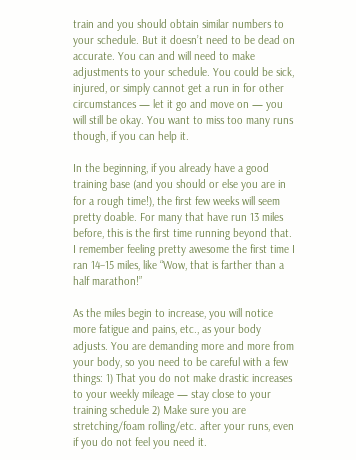train and you should obtain similar numbers to your schedule. But it doesn’t need to be dead on accurate. You can and will need to make adjustments to your schedule. You could be sick, injured, or simply cannot get a run in for other circumstances — let it go and move on — you will still be okay. You want to miss too many runs though, if you can help it.

In the beginning, if you already have a good training base (and you should or else you are in for a rough time!), the first few weeks will seem pretty doable. For many that have run 13 miles before, this is the first time running beyond that. I remember feeling pretty awesome the first time I ran 14–15 miles, like “Wow, that is farther than a half marathon!”

As the miles begin to increase, you will notice more fatigue and pains, etc., as your body adjusts. You are demanding more and more from your body, so you need to be careful with a few things: 1) That you do not make drastic increases to your weekly mileage — stay close to your training schedule 2) Make sure you are stretching/foam rolling/etc. after your runs, even if you do not feel you need it.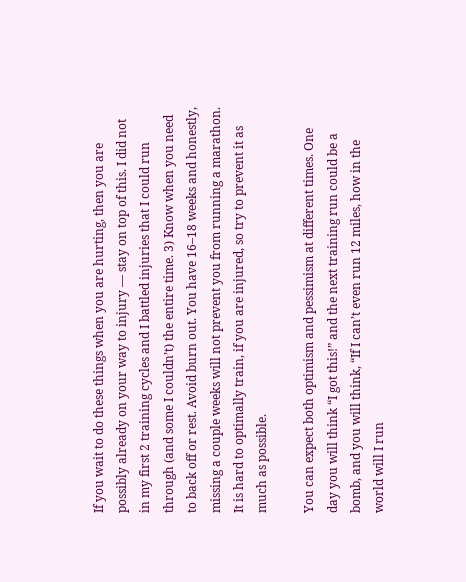If you wait to do these things when you are hurting, then you are possibly already on your way to injury — stay on top of this. I did not in my first 2 training cycles and I battled injuries that I could run through (and some I couldn’t) the entire time. 3) Know when you need to back off or rest. Avoid burn out. You have 16–18 weeks and honestly, missing a couple weeks will not prevent you from running a marathon. It is hard to optimally train, if you are injured, so try to prevent it as much as possible.

You can expect both optimism and pessimism at different times. One day you will think “I got this!” and the next training run could be a bomb, and you will think, “If I can’t even run 12 miles, how in the world will I run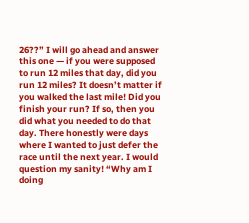26??” I will go ahead and answer this one — if you were supposed to run 12 miles that day, did you run 12 miles? It doesn’t matter if you walked the last mile! Did you finish your run? If so, then you did what you needed to do that day. There honestly were days where I wanted to just defer the race until the next year. I would question my sanity! “Why am I doing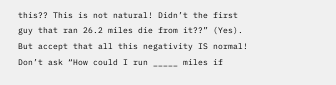this?? This is not natural! Didn’t the first guy that ran 26.2 miles die from it??” (Yes). But accept that all this negativity IS normal! Don’t ask “How could I run _____ miles if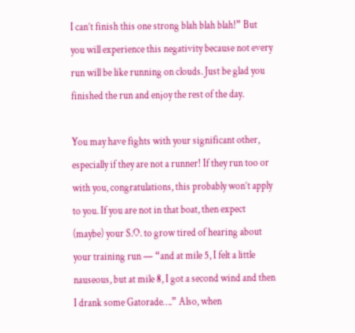I can’t finish this one strong blah blah blah!” But you will experience this negativity because not every run will be like running on clouds. Just be glad you finished the run and enjoy the rest of the day.

You may have fights with your significant other, especially if they are not a runner! If they run too or with you, congratulations, this probably won’t apply to you. If you are not in that boat, then expect (maybe) your S.O. to grow tired of hearing about your training run — “and at mile 5, I felt a little nauseous, but at mile 8, I got a second wind and then I drank some Gatorade….” Also, when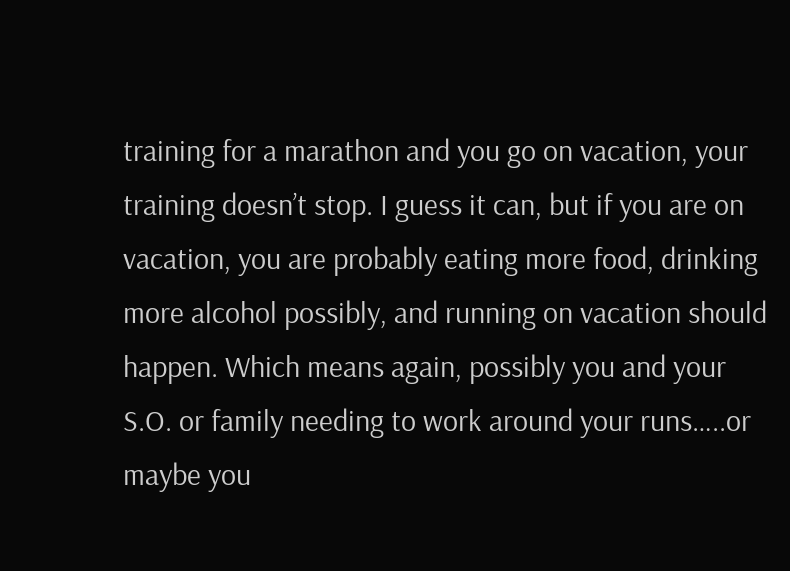training for a marathon and you go on vacation, your training doesn’t stop. I guess it can, but if you are on vacation, you are probably eating more food, drinking more alcohol possibly, and running on vacation should happen. Which means again, possibly you and your S.O. or family needing to work around your runs…..or maybe you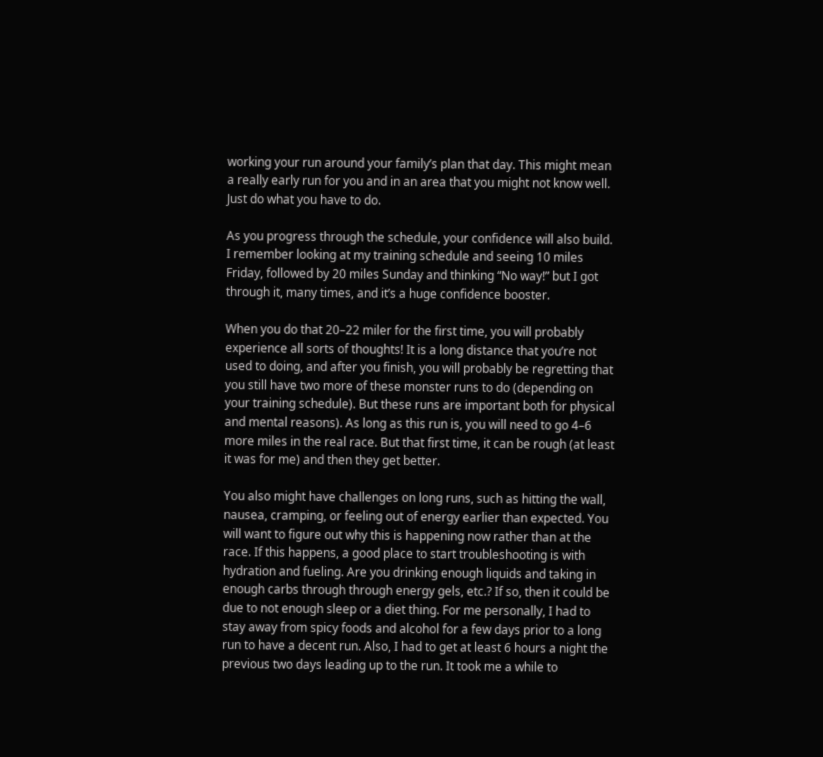working your run around your family’s plan that day. This might mean a really early run for you and in an area that you might not know well. Just do what you have to do.

As you progress through the schedule, your confidence will also build. I remember looking at my training schedule and seeing 10 miles Friday, followed by 20 miles Sunday and thinking “No way!” but I got through it, many times, and it’s a huge confidence booster.

When you do that 20–22 miler for the first time, you will probably experience all sorts of thoughts! It is a long distance that you’re not used to doing, and after you finish, you will probably be regretting that you still have two more of these monster runs to do (depending on your training schedule). But these runs are important both for physical and mental reasons). As long as this run is, you will need to go 4–6 more miles in the real race. But that first time, it can be rough (at least it was for me) and then they get better.

You also might have challenges on long runs, such as hitting the wall, nausea, cramping, or feeling out of energy earlier than expected. You will want to figure out why this is happening now rather than at the race. If this happens, a good place to start troubleshooting is with hydration and fueling. Are you drinking enough liquids and taking in enough carbs through through energy gels, etc.? If so, then it could be due to not enough sleep or a diet thing. For me personally, I had to stay away from spicy foods and alcohol for a few days prior to a long run to have a decent run. Also, I had to get at least 6 hours a night the previous two days leading up to the run. It took me a while to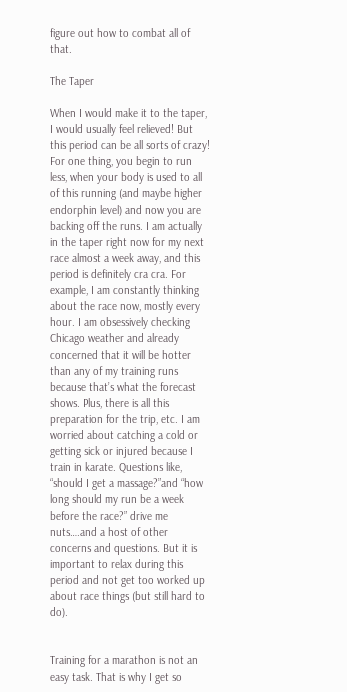figure out how to combat all of that.

The Taper

When I would make it to the taper, I would usually feel relieved! But this period can be all sorts of crazy! For one thing, you begin to run less, when your body is used to all of this running (and maybe higher endorphin level) and now you are backing off the runs. I am actually in the taper right now for my next race almost a week away, and this period is definitely cra cra. For example, I am constantly thinking about the race now, mostly every hour. I am obsessively checking Chicago weather and already concerned that it will be hotter than any of my training runs because that’s what the forecast shows. Plus, there is all this preparation for the trip, etc. I am worried about catching a cold or getting sick or injured because I train in karate. Questions like, “should I get a massage?”and “how long should my run be a week before the race?” drive me nuts….and a host of other concerns and questions. But it is important to relax during this period and not get too worked up about race things (but still hard to do).


Training for a marathon is not an easy task. That is why I get so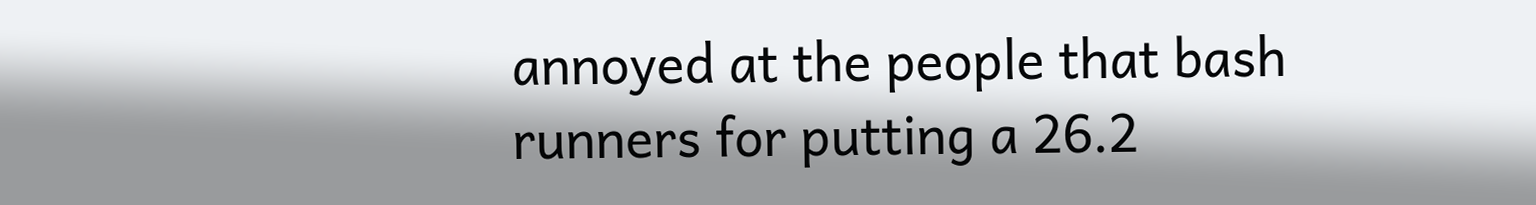annoyed at the people that bash runners for putting a 26.2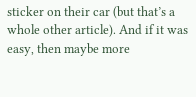sticker on their car (but that’s a whole other article). And if it was easy, then maybe more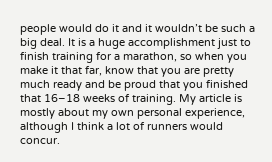people would do it and it wouldn’t be such a big deal. It is a huge accomplishment just to finish training for a marathon, so when you make it that far, know that you are pretty much ready and be proud that you finished that 16–18 weeks of training. My article is mostly about my own personal experience, although I think a lot of runners would concur.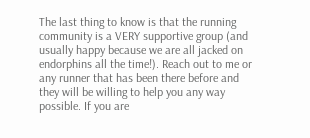The last thing to know is that the running community is a VERY supportive group (and usually happy because we are all jacked on endorphins all the time!). Reach out to me or any runner that has been there before and they will be willing to help you any way possible. If you are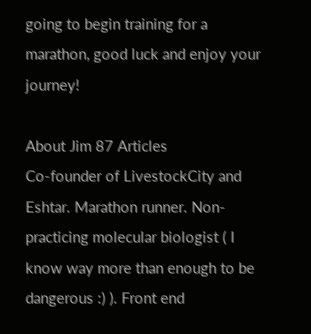going to begin training for a marathon, good luck and enjoy your journey!

About Jim 87 Articles
Co-founder of LivestockCity and Eshtar. Marathon runner. Non-practicing molecular biologist ( I know way more than enough to be dangerous :) ). Front end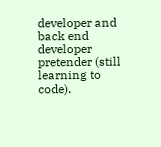developer and back end developer pretender (still learning to code).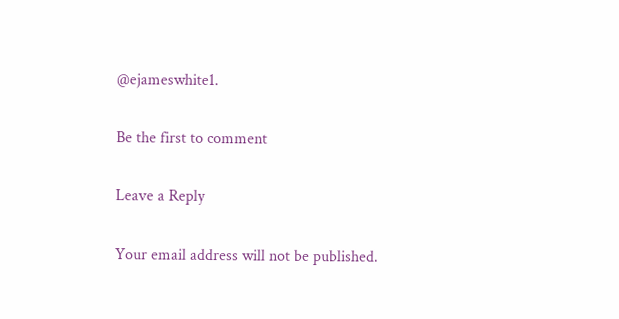@ejameswhite1.

Be the first to comment

Leave a Reply

Your email address will not be published.